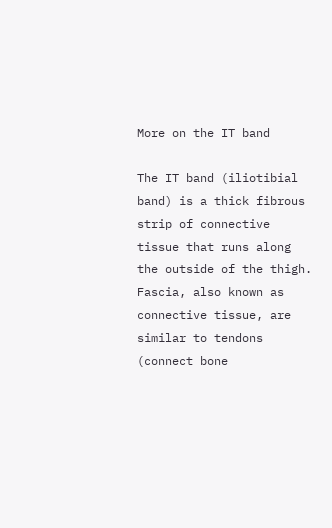More on the IT band

The IT band (iliotibial band) is a thick fibrous strip of connective tissue that runs along the outside of the thigh. Fascia, also known as connective tissue, are similar to tendons (connect bone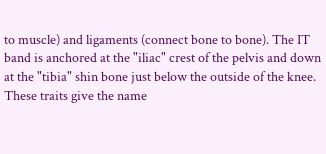to muscle) and ligaments (connect bone to bone). The IT band is anchored at the "iliac" crest of the pelvis and down at the "tibia" shin bone just below the outside of the knee. These traits give the name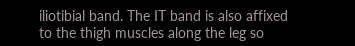iliotibial band. The IT band is also affixed to the thigh muscles along the leg so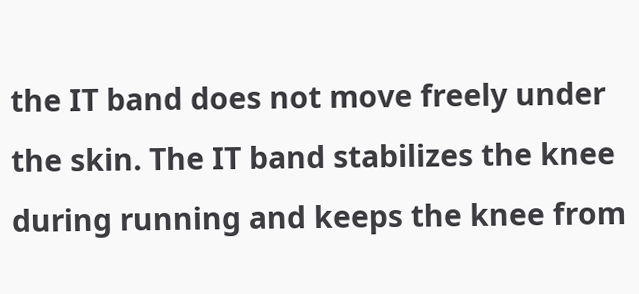the IT band does not move freely under the skin. The IT band stabilizes the knee during running and keeps the knee from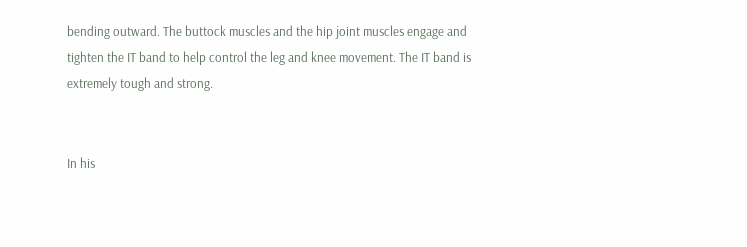bending outward. The buttock muscles and the hip joint muscles engage and tighten the IT band to help control the leg and knee movement. The IT band is extremely tough and strong.


In his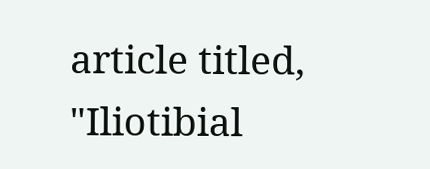article titled, "Iliotibial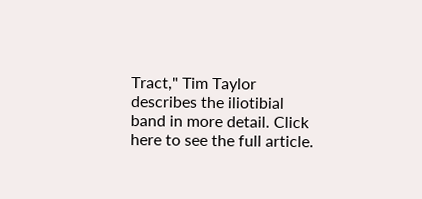Tract," Tim Taylor describes the iliotibial band in more detail. Click here to see the full article.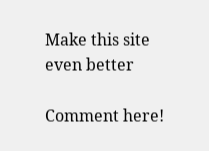Make this site even better

Comment here!